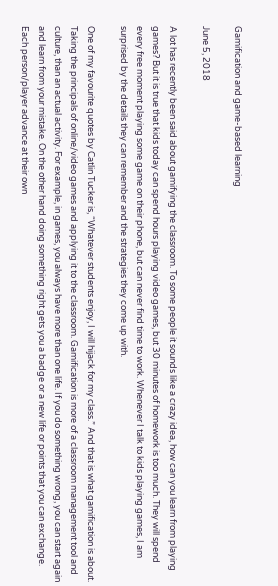Gamification and game-based learning

June 5, 2018

A lot has recently been said about gamifying the classroom. To some people it sounds like a crazy idea, how can you learn from playing games? But it is true that kids today can spend hours playing video games, but 30 minutes of homework is too much. They will spend every free moment playing some game on their phone, but can never find time to work. Whenever I talk to kids playing games, I am surprised by the details they can remember and the strategies they come up with.

One of my favourite quotes by Catlin Tucker is, “Whatever students enjoy, I will hijack for my class.” And that is what gamification is about. Taking the principals of online/video games and applying it to the classroom. Gamification is more of a classroom management tool and culture, than an actual activity. For example, in games, you always have more than one life. If you do something wrong, you can start again and learn from your mistake. On the other hand doing something right gets you a badge or a new life or points that you can exchange. Each person/player advance at their own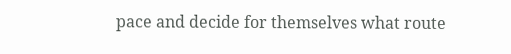pace and decide for themselves what route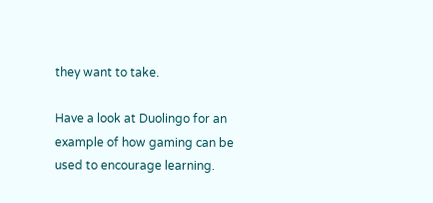they want to take.

Have a look at Duolingo for an example of how gaming can be used to encourage learning.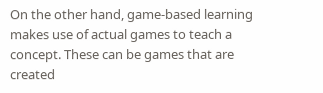On the other hand, game-based learning makes use of actual games to teach a concept. These can be games that are created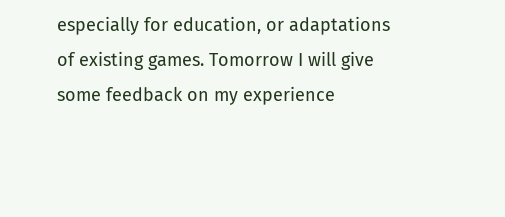especially for education, or adaptations of existing games. Tomorrow I will give some feedback on my experience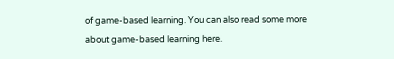of game-based learning. You can also read some more about game-based learning here.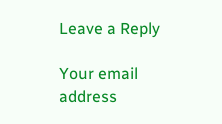Leave a Reply

Your email address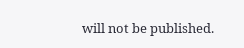will not be published.